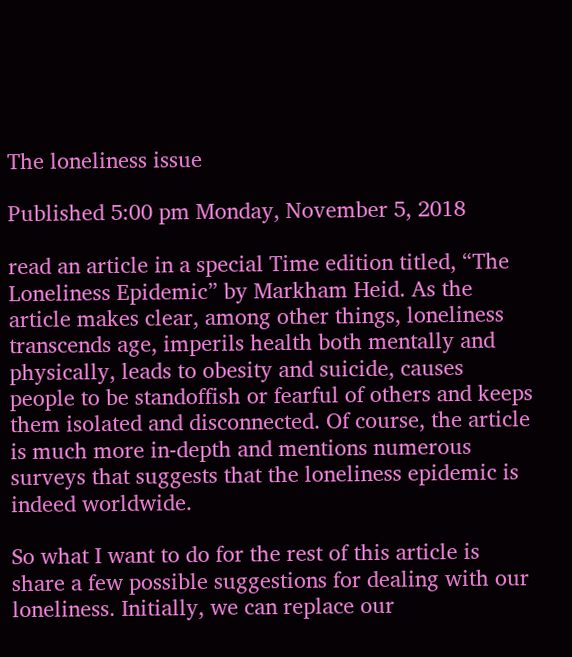The loneliness issue

Published 5:00 pm Monday, November 5, 2018

read an article in a special Time edition titled, “The Loneliness Epidemic” by Markham Heid. As the article makes clear, among other things, loneliness transcends age, imperils health both mentally and physically, leads to obesity and suicide, causes people to be standoffish or fearful of others and keeps them isolated and disconnected. Of course, the article is much more in-depth and mentions numerous surveys that suggests that the loneliness epidemic is indeed worldwide.

So what I want to do for the rest of this article is share a few possible suggestions for dealing with our loneliness. Initially, we can replace our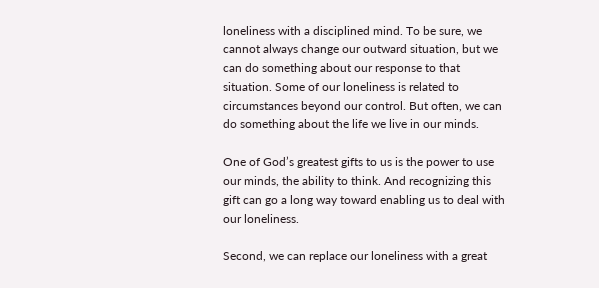loneliness with a disciplined mind. To be sure, we cannot always change our outward situation, but we can do something about our response to that situation. Some of our loneliness is related to circumstances beyond our control. But often, we can do something about the life we live in our minds.

One of God’s greatest gifts to us is the power to use our minds, the ability to think. And recognizing this gift can go a long way toward enabling us to deal with our loneliness.

Second, we can replace our loneliness with a great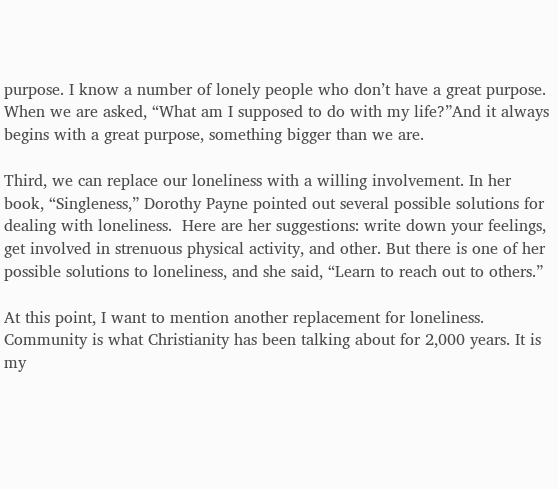purpose. I know a number of lonely people who don’t have a great purpose. When we are asked, “What am I supposed to do with my life?”And it always begins with a great purpose, something bigger than we are.

Third, we can replace our loneliness with a willing involvement. In her book, “Singleness,” Dorothy Payne pointed out several possible solutions for dealing with loneliness.  Here are her suggestions: write down your feelings, get involved in strenuous physical activity, and other. But there is one of her possible solutions to loneliness, and she said, “Learn to reach out to others.”

At this point, I want to mention another replacement for loneliness. Community is what Christianity has been talking about for 2,000 years. It is my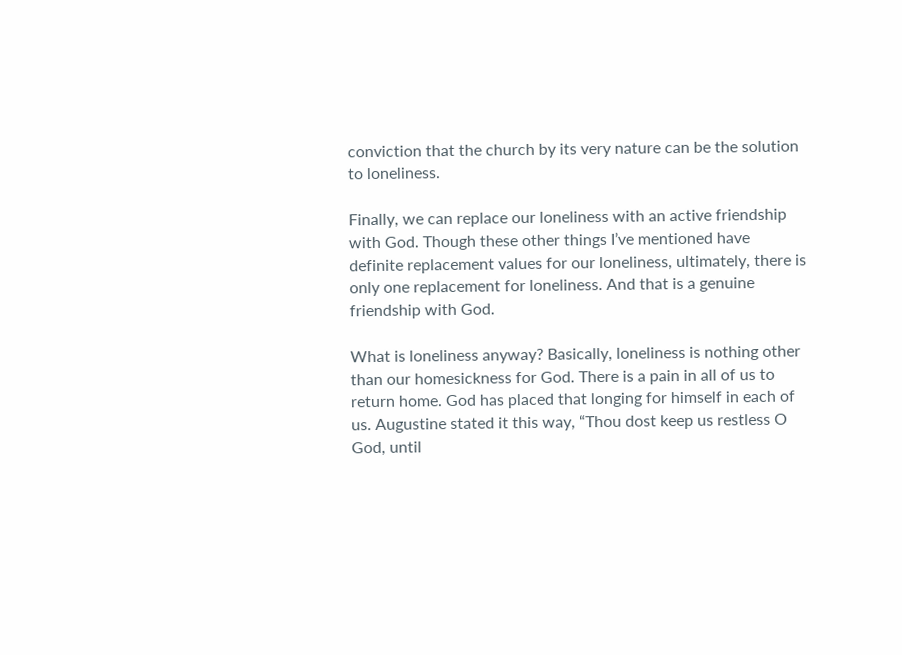conviction that the church by its very nature can be the solution to loneliness.

Finally, we can replace our loneliness with an active friendship with God. Though these other things I’ve mentioned have definite replacement values for our loneliness, ultimately, there is only one replacement for loneliness. And that is a genuine friendship with God.

What is loneliness anyway? Basically, loneliness is nothing other than our homesickness for God. There is a pain in all of us to return home. God has placed that longing for himself in each of us. Augustine stated it this way, “Thou dost keep us restless O God, until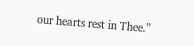our hearts rest in Thee.”